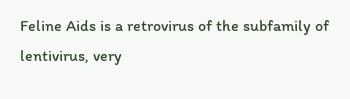Feline Aids is a retrovirus of the subfamily of lentivirus, very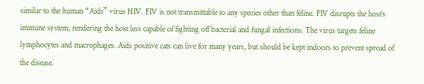similar to the human “Aids” virus HIV. FIV is not transmittable to any species other than feline. FIV disrupts the host’s immune system, rendering the host less capable of fighting off bacterial and fungal infections. The virus targets feline lymphocytes and macrophages. Aids positive cats can live for many years, but should be kept indoors to prevent spread of the disease.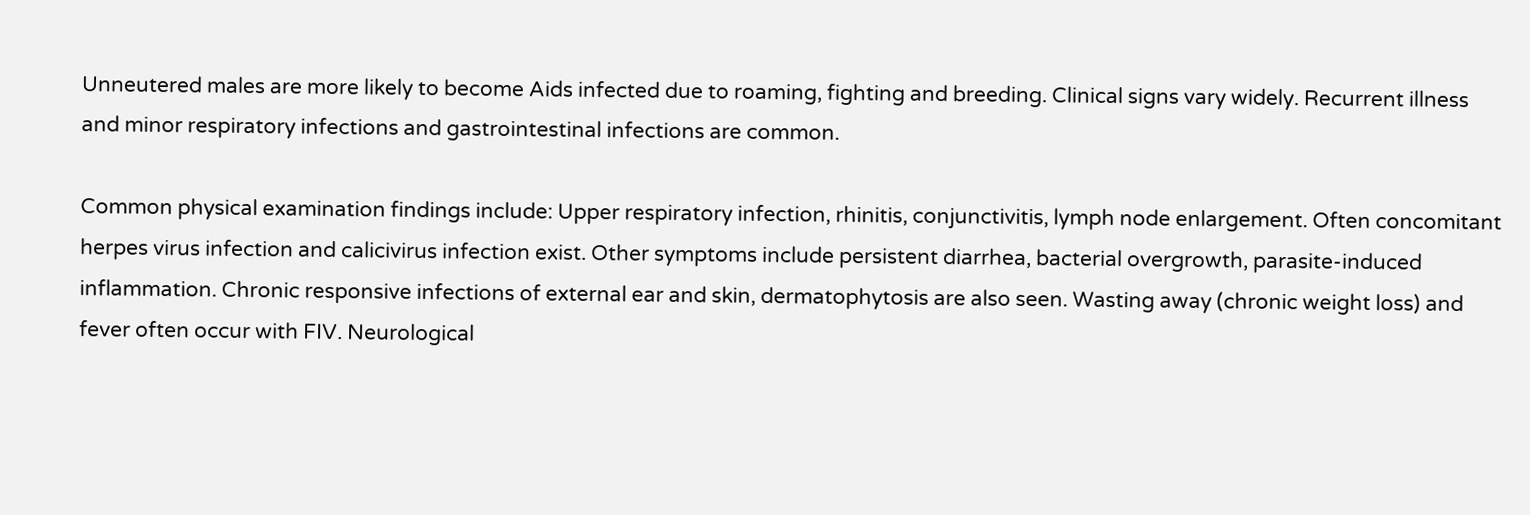Unneutered males are more likely to become Aids infected due to roaming, fighting and breeding. Clinical signs vary widely. Recurrent illness and minor respiratory infections and gastrointestinal infections are common.

Common physical examination findings include: Upper respiratory infection, rhinitis, conjunctivitis, lymph node enlargement. Often concomitant herpes virus infection and calicivirus infection exist. Other symptoms include persistent diarrhea, bacterial overgrowth, parasite-induced inflammation. Chronic responsive infections of external ear and skin, dermatophytosis are also seen. Wasting away (chronic weight loss) and fever often occur with FIV. Neurological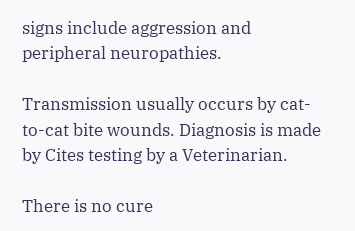signs include aggression and peripheral neuropathies.

Transmission usually occurs by cat-to-cat bite wounds. Diagnosis is made by Cites testing by a Veterinarian.

There is no cure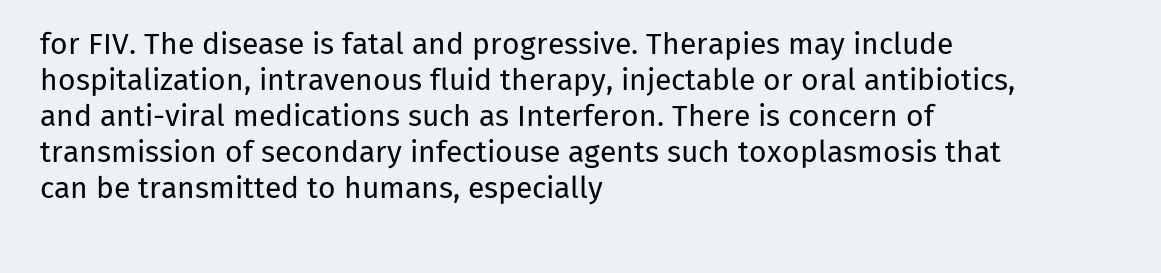for FIV. The disease is fatal and progressive. Therapies may include hospitalization, intravenous fluid therapy, injectable or oral antibiotics, and anti-viral medications such as Interferon. There is concern of transmission of secondary infectiouse agents such toxoplasmosis that can be transmitted to humans, especially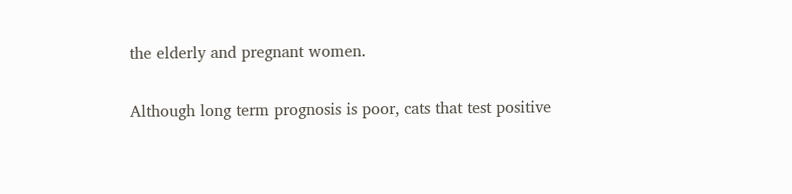the elderly and pregnant women.

Although long term prognosis is poor, cats that test positive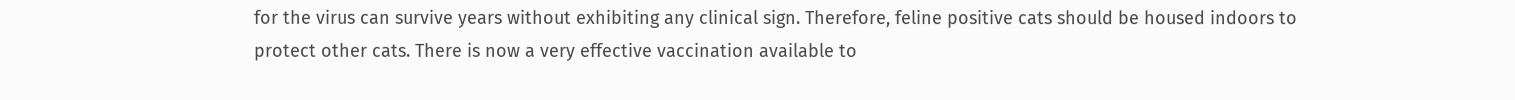for the virus can survive years without exhibiting any clinical sign. Therefore, feline positive cats should be housed indoors to protect other cats. There is now a very effective vaccination available to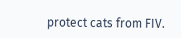protect cats from FIV.